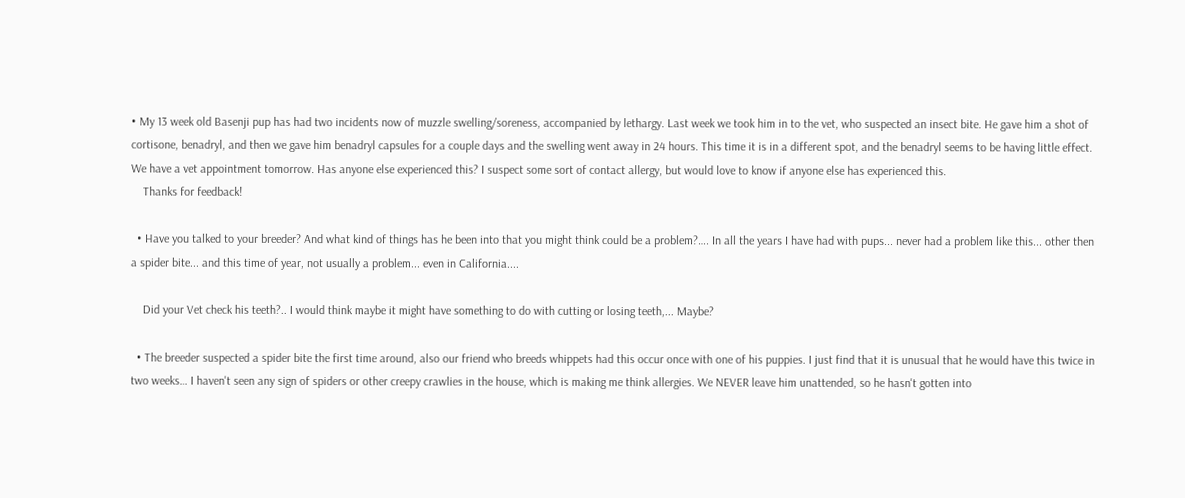• My 13 week old Basenji pup has had two incidents now of muzzle swelling/soreness, accompanied by lethargy. Last week we took him in to the vet, who suspected an insect bite. He gave him a shot of cortisone, benadryl, and then we gave him benadryl capsules for a couple days and the swelling went away in 24 hours. This time it is in a different spot, and the benadryl seems to be having little effect. We have a vet appointment tomorrow. Has anyone else experienced this? I suspect some sort of contact allergy, but would love to know if anyone else has experienced this.
    Thanks for feedback!

  • Have you talked to your breeder? And what kind of things has he been into that you might think could be a problem?…. In all the years I have had with pups... never had a problem like this... other then a spider bite... and this time of year, not usually a problem... even in California....

    Did your Vet check his teeth?.. I would think maybe it might have something to do with cutting or losing teeth,... Maybe?

  • The breeder suspected a spider bite the first time around, also our friend who breeds whippets had this occur once with one of his puppies. I just find that it is unusual that he would have this twice in two weeks… I haven't seen any sign of spiders or other creepy crawlies in the house, which is making me think allergies. We NEVER leave him unattended, so he hasn't gotten into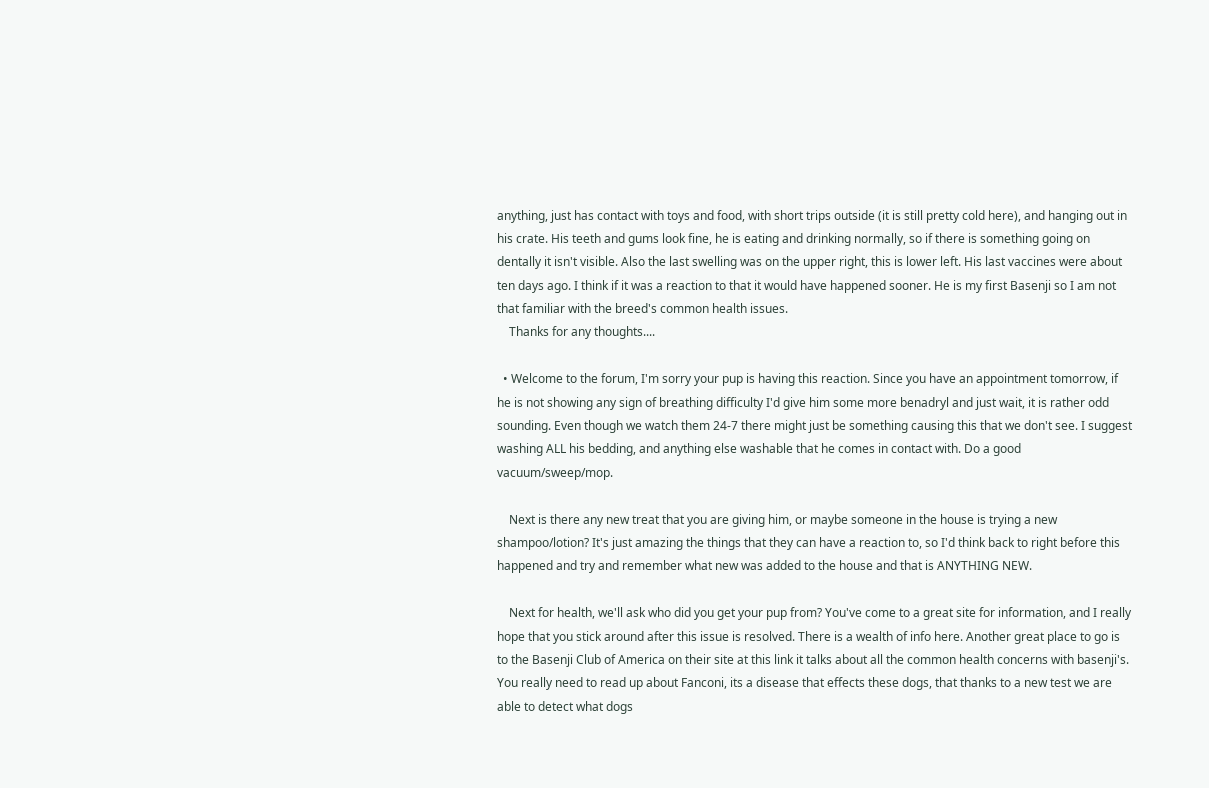anything, just has contact with toys and food, with short trips outside (it is still pretty cold here), and hanging out in his crate. His teeth and gums look fine, he is eating and drinking normally, so if there is something going on dentally it isn't visible. Also the last swelling was on the upper right, this is lower left. His last vaccines were about ten days ago. I think if it was a reaction to that it would have happened sooner. He is my first Basenji so I am not that familiar with the breed's common health issues.
    Thanks for any thoughts....

  • Welcome to the forum, I'm sorry your pup is having this reaction. Since you have an appointment tomorrow, if he is not showing any sign of breathing difficulty I'd give him some more benadryl and just wait, it is rather odd sounding. Even though we watch them 24-7 there might just be something causing this that we don't see. I suggest washing ALL his bedding, and anything else washable that he comes in contact with. Do a good vacuum/sweep/mop.

    Next is there any new treat that you are giving him, or maybe someone in the house is trying a new shampoo/lotion? It's just amazing the things that they can have a reaction to, so I'd think back to right before this happened and try and remember what new was added to the house and that is ANYTHING NEW.

    Next for health, we'll ask who did you get your pup from? You've come to a great site for information, and I really hope that you stick around after this issue is resolved. There is a wealth of info here. Another great place to go is to the Basenji Club of America on their site at this link it talks about all the common health concerns with basenji's. You really need to read up about Fanconi, its a disease that effects these dogs, that thanks to a new test we are able to detect what dogs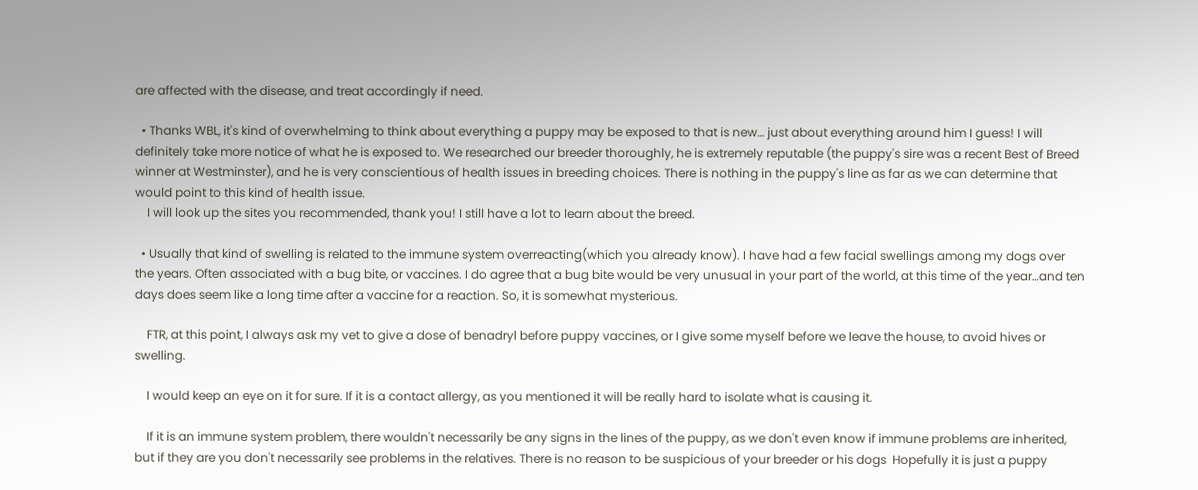are affected with the disease, and treat accordingly if need.

  • Thanks WBL, it's kind of overwhelming to think about everything a puppy may be exposed to that is new… just about everything around him I guess! I will definitely take more notice of what he is exposed to. We researched our breeder thoroughly, he is extremely reputable (the puppy's sire was a recent Best of Breed winner at Westminster), and he is very conscientious of health issues in breeding choices. There is nothing in the puppy's line as far as we can determine that would point to this kind of health issue.
    I will look up the sites you recommended, thank you! I still have a lot to learn about the breed.

  • Usually that kind of swelling is related to the immune system overreacting(which you already know). I have had a few facial swellings among my dogs over the years. Often associated with a bug bite, or vaccines. I do agree that a bug bite would be very unusual in your part of the world, at this time of the year…and ten days does seem like a long time after a vaccine for a reaction. So, it is somewhat mysterious.

    FTR, at this point, I always ask my vet to give a dose of benadryl before puppy vaccines, or I give some myself before we leave the house, to avoid hives or swelling.

    I would keep an eye on it for sure. If it is a contact allergy, as you mentioned it will be really hard to isolate what is causing it.

    If it is an immune system problem, there wouldn't necessarily be any signs in the lines of the puppy, as we don't even know if immune problems are inherited, but if they are you don't necessarily see problems in the relatives. There is no reason to be suspicious of your breeder or his dogs  Hopefully it is just a puppy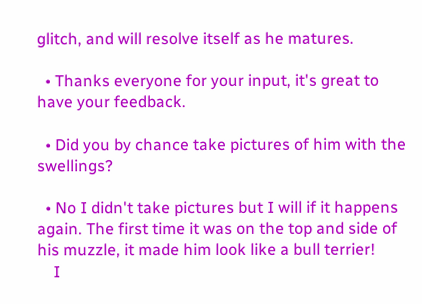glitch, and will resolve itself as he matures.

  • Thanks everyone for your input, it's great to have your feedback.

  • Did you by chance take pictures of him with the swellings?

  • No I didn't take pictures but I will if it happens again. The first time it was on the top and side of his muzzle, it made him look like a bull terrier!
    I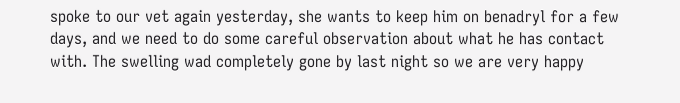spoke to our vet again yesterday, she wants to keep him on benadryl for a few days, and we need to do some careful observation about what he has contact with. The swelling wad completely gone by last night so we are very happy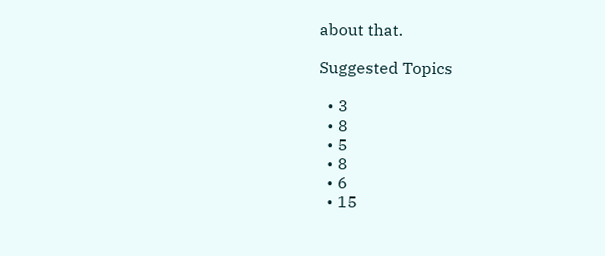about that.

Suggested Topics

  • 3
  • 8
  • 5
  • 8
  • 6
  • 15